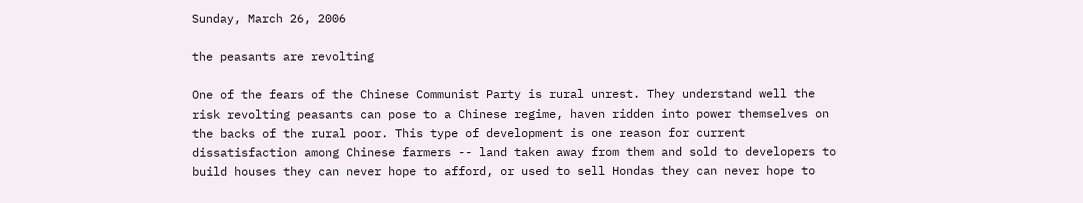Sunday, March 26, 2006

the peasants are revolting

One of the fears of the Chinese Communist Party is rural unrest. They understand well the risk revolting peasants can pose to a Chinese regime, haven ridden into power themselves on the backs of the rural poor. This type of development is one reason for current dissatisfaction among Chinese farmers -- land taken away from them and sold to developers to build houses they can never hope to afford, or used to sell Hondas they can never hope to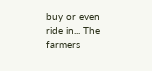buy or even ride in... The farmers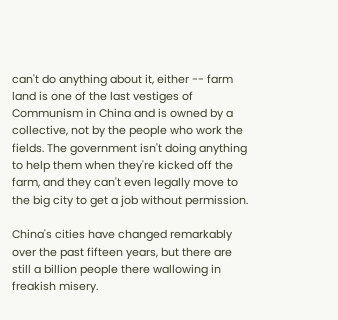can't do anything about it, either -- farm land is one of the last vestiges of Communism in China and is owned by a collective, not by the people who work the fields. The government isn't doing anything to help them when they're kicked off the farm, and they can't even legally move to the big city to get a job without permission.

China's cities have changed remarkably over the past fifteen years, but there are still a billion people there wallowing in freakish misery.